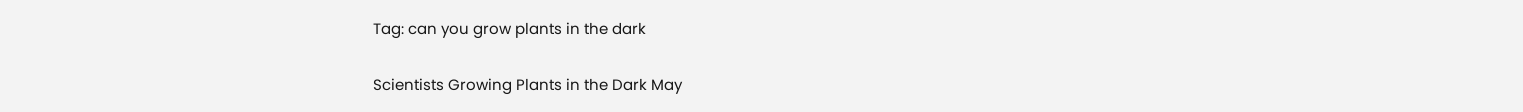Tag: can you grow plants in the dark

Scientists Growing Plants in the Dark May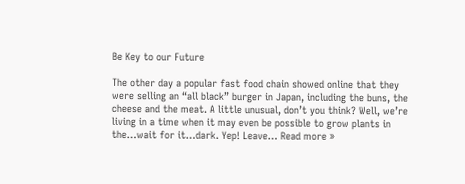Be Key to our Future

The other day a popular fast food chain showed online that they were selling an “all black” burger in Japan, including the buns, the cheese and the meat. A little unusual, don’t you think? Well, we’re living in a time when it may even be possible to grow plants in the…wait for it…dark. Yep! Leave… Read more »